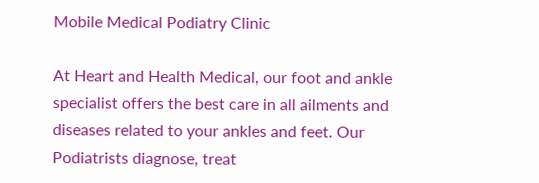Mobile Medical Podiatry Clinic

At Heart and Health Medical, our foot and ankle specialist offers the best care in all ailments and diseases related to your ankles and feet. Our Podiatrists diagnose, treat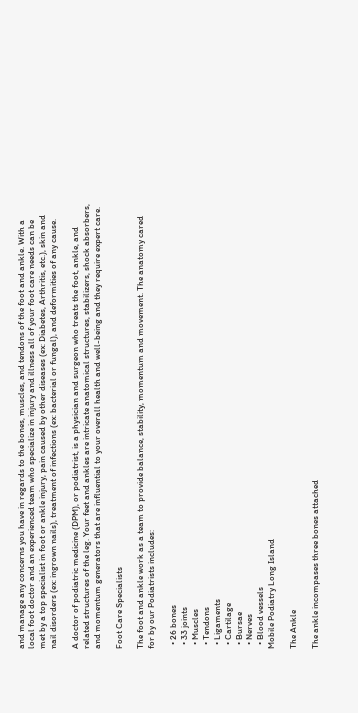and manage any concerns you have in regards to the bones, muscles, and tendons of the foot and ankle. With a local foot doctor and an experienced team who specialize in injury and illness all of your foot care needs can be met by a top specialist in foot or ankle injury, pain caused by other diseases (ex: Diabetes, Arthritis, etc.), skin and nail disorders (ex: ingrown nails), treatment of infections (ex: bacterial or fungal), and deformities of any cause.

A doctor of podiatric medicine (DPM), or podiatrist, is a physician and surgeon who treats the foot, ankle, and related structures of the leg. Your feet and ankles are intricate anatomical structures, stabilizers, shock absorbers, and momentum generators that are influential to your overall health and well-being and they require expert care.

Foot Care Specialists

The foot and ankle work as a team to provide balance, stability, momentum and movement. The anatomy cared for by our Podiatrists includes:

  • 26 bones
  • 33 joints
  • Muscles
  • Tendons
  • Ligaments
  • Cartilage
  • Bursae
  • Nerves
  • Blood vessels
Mobile Podiatry Long Island

The Ankle

The ankle incompases three bones attached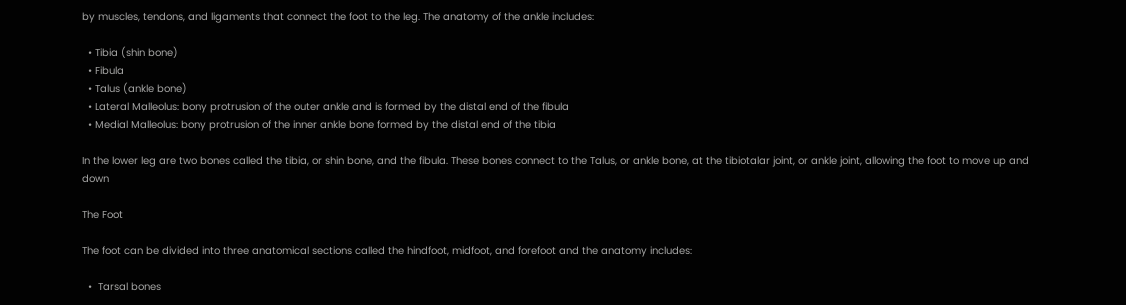by muscles, tendons, and ligaments that connect the foot to the leg. The anatomy of the ankle includes:

  • Tibia (shin bone)
  • Fibula
  • Talus (ankle bone)
  • Lateral Malleolus: bony protrusion of the outer ankle and is formed by the distal end of the fibula
  • Medial Malleolus: bony protrusion of the inner ankle bone formed by the distal end of the tibia

In the lower leg are two bones called the tibia, or shin bone, and the fibula. These bones connect to the Talus, or ankle bone, at the tibiotalar joint, or ankle joint, allowing the foot to move up and down

The Foot

The foot can be divided into three anatomical sections called the hindfoot, midfoot, and forefoot and the anatomy includes:

  •  Tarsal bones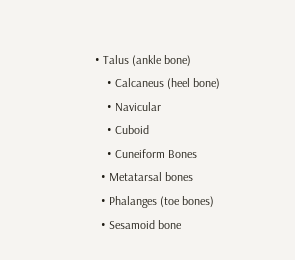• Talus (ankle bone)
    • Calcaneus (heel bone)
    • Navicular
    • Cuboid
    • Cuneiform Bones
  • Metatarsal bones
  • Phalanges (toe bones)
  • Sesamoid bone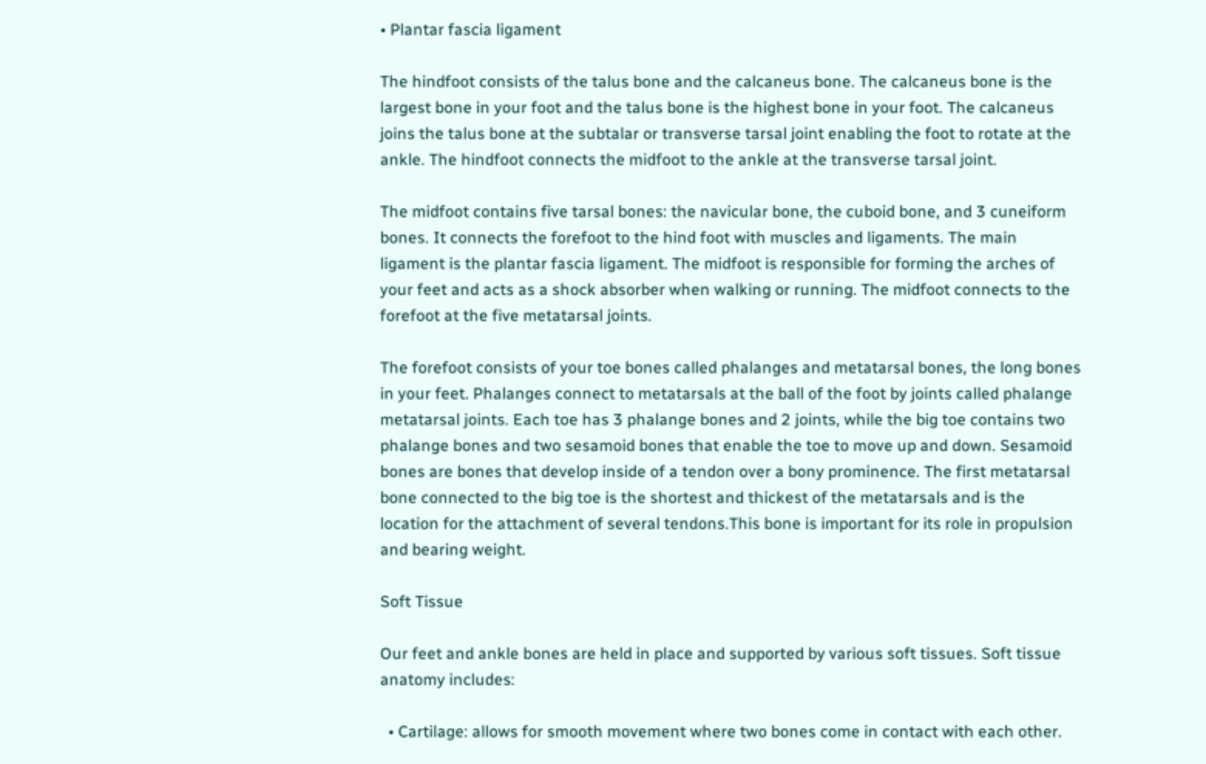• Plantar fascia ligament

The hindfoot consists of the talus bone and the calcaneus bone. The calcaneus bone is the largest bone in your foot and the talus bone is the highest bone in your foot. The calcaneus joins the talus bone at the subtalar or transverse tarsal joint enabling the foot to rotate at the ankle. The hindfoot connects the midfoot to the ankle at the transverse tarsal joint.

The midfoot contains five tarsal bones: the navicular bone, the cuboid bone, and 3 cuneiform bones. It connects the forefoot to the hind foot with muscles and ligaments. The main ligament is the plantar fascia ligament. The midfoot is responsible for forming the arches of your feet and acts as a shock absorber when walking or running. The midfoot connects to the forefoot at the five metatarsal joints.

The forefoot consists of your toe bones called phalanges and metatarsal bones, the long bones in your feet. Phalanges connect to metatarsals at the ball of the foot by joints called phalange metatarsal joints. Each toe has 3 phalange bones and 2 joints, while the big toe contains two phalange bones and two sesamoid bones that enable the toe to move up and down. Sesamoid bones are bones that develop inside of a tendon over a bony prominence. The first metatarsal bone connected to the big toe is the shortest and thickest of the metatarsals and is the location for the attachment of several tendons.This bone is important for its role in propulsion and bearing weight.

Soft Tissue

Our feet and ankle bones are held in place and supported by various soft tissues. Soft tissue anatomy includes:

  • Cartilage: allows for smooth movement where two bones come in contact with each other.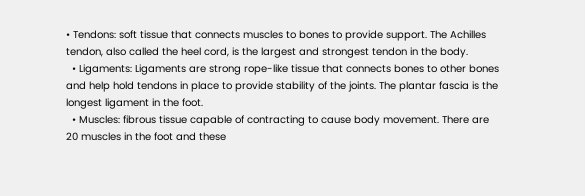• Tendons: soft tissue that connects muscles to bones to provide support. The Achilles tendon, also called the heel cord, is the largest and strongest tendon in the body.
  • Ligaments: Ligaments are strong rope-like tissue that connects bones to other bones and help hold tendons in place to provide stability of the joints. The plantar fascia is the longest ligament in the foot.
  • Muscles: fibrous tissue capable of contracting to cause body movement. There are 20 muscles in the foot and these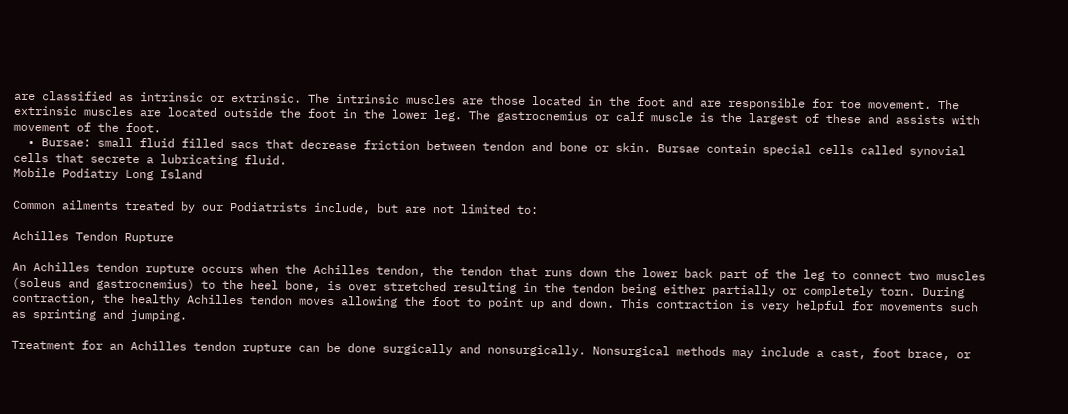are classified as intrinsic or extrinsic. The intrinsic muscles are those located in the foot and are responsible for toe movement. The extrinsic muscles are located outside the foot in the lower leg. The gastrocnemius or calf muscle is the largest of these and assists with movement of the foot.
  • Bursae: small fluid filled sacs that decrease friction between tendon and bone or skin. Bursae contain special cells called synovial cells that secrete a lubricating fluid.
Mobile Podiatry Long Island

Common ailments treated by our Podiatrists include, but are not limited to:

Achilles Tendon Rupture

An Achilles tendon rupture occurs when the Achilles tendon, the tendon that runs down the lower back part of the leg to connect two muscles (soleus and gastrocnemius) to the heel bone, is over stretched resulting in the tendon being either partially or completely torn. During contraction, the healthy Achilles tendon moves allowing the foot to point up and down. This contraction is very helpful for movements such as sprinting and jumping.

Treatment for an Achilles tendon rupture can be done surgically and nonsurgically. Nonsurgical methods may include a cast, foot brace, or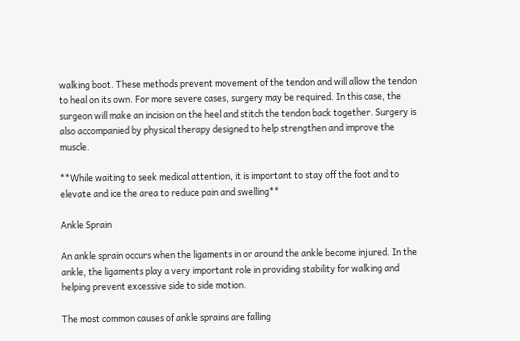walking boot. These methods prevent movement of the tendon and will allow the tendon to heal on its own. For more severe cases, surgery may be required. In this case, the surgeon will make an incision on the heel and stitch the tendon back together. Surgery is also accompanied by physical therapy designed to help strengthen and improve the muscle.

**While waiting to seek medical attention, it is important to stay off the foot and to elevate and ice the area to reduce pain and swelling**

Ankle Sprain

An ankle sprain occurs when the ligaments in or around the ankle become injured. In the ankle, the ligaments play a very important role in providing stability for walking and helping prevent excessive side to side motion.

The most common causes of ankle sprains are falling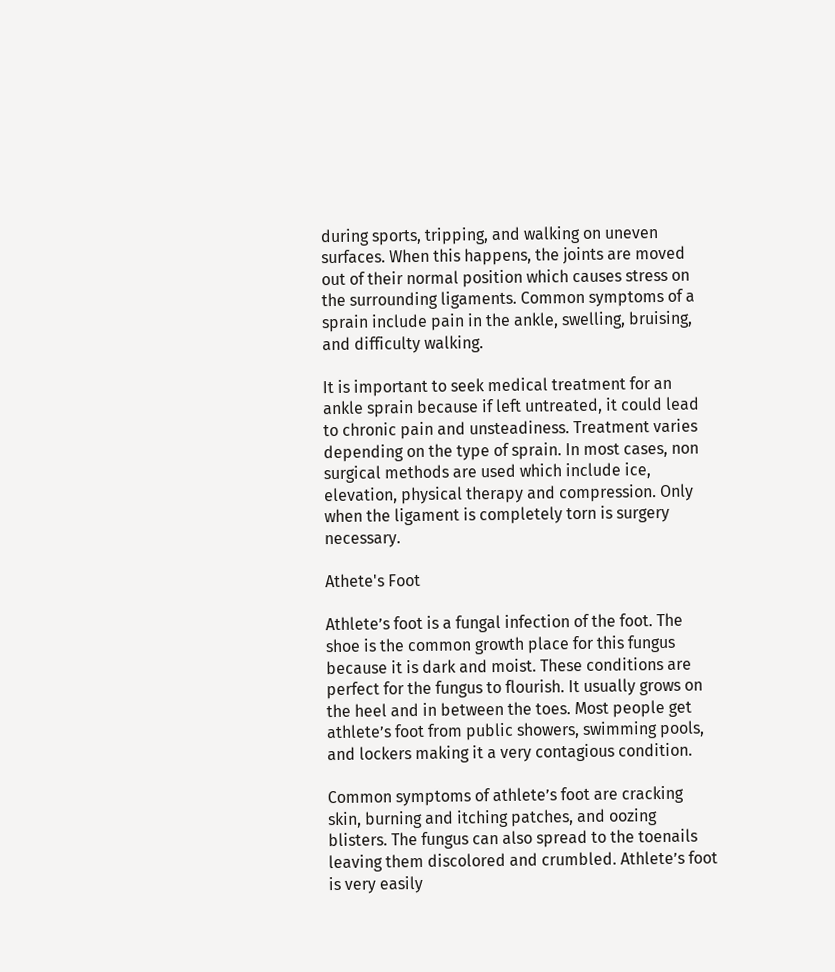during sports, tripping, and walking on uneven surfaces. When this happens, the joints are moved out of their normal position which causes stress on the surrounding ligaments. Common symptoms of a sprain include pain in the ankle, swelling, bruising, and difficulty walking.

It is important to seek medical treatment for an ankle sprain because if left untreated, it could lead to chronic pain and unsteadiness. Treatment varies depending on the type of sprain. In most cases, non surgical methods are used which include ice, elevation, physical therapy and compression. Only when the ligament is completely torn is surgery necessary.

Athete's Foot

Athlete’s foot is a fungal infection of the foot. The shoe is the common growth place for this fungus because it is dark and moist. These conditions are perfect for the fungus to flourish. It usually grows on the heel and in between the toes. Most people get athlete’s foot from public showers, swimming pools, and lockers making it a very contagious condition.

Common symptoms of athlete’s foot are cracking skin, burning and itching patches, and oozing blisters. The fungus can also spread to the toenails leaving them discolored and crumbled. Athlete’s foot is very easily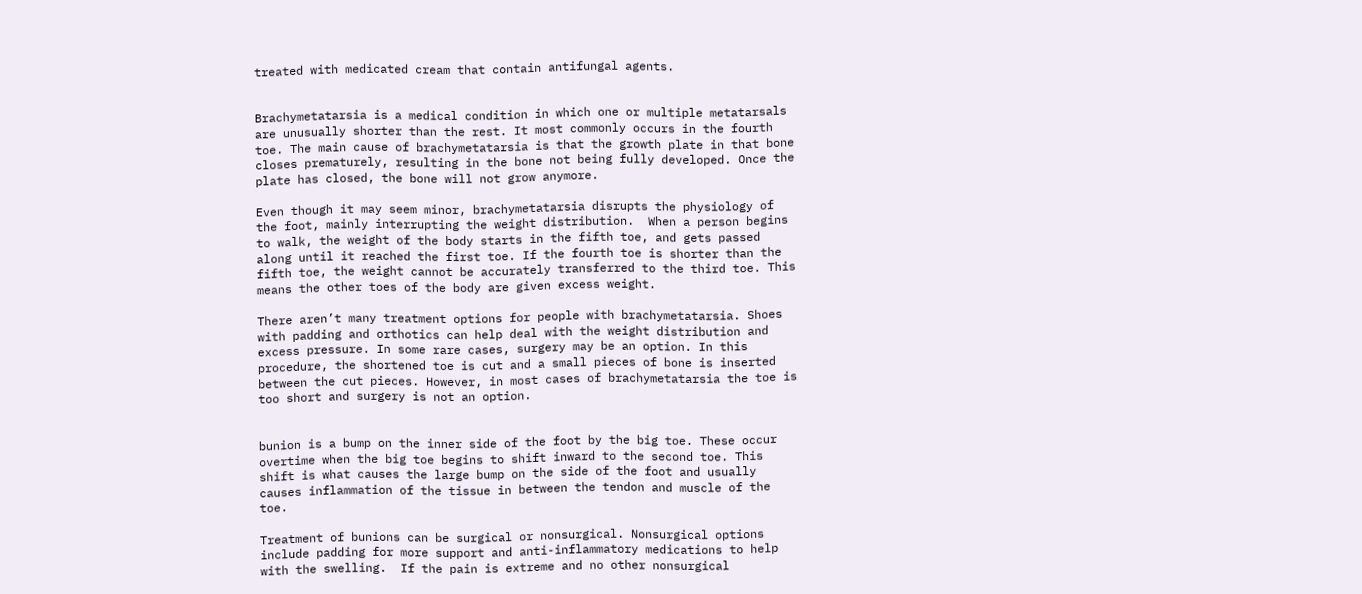treated with medicated cream that contain antifungal agents.


Brachymetatarsia is a medical condition in which one or multiple metatarsals are unusually shorter than the rest. It most commonly occurs in the fourth toe. The main cause of brachymetatarsia is that the growth plate in that bone closes prematurely, resulting in the bone not being fully developed. Once the plate has closed, the bone will not grow anymore.

Even though it may seem minor, brachymetatarsia disrupts the physiology of the foot, mainly interrupting the weight distribution.  When a person begins to walk, the weight of the body starts in the fifth toe, and gets passed along until it reached the first toe. If the fourth toe is shorter than the fifth toe, the weight cannot be accurately transferred to the third toe. This means the other toes of the body are given excess weight.

There aren’t many treatment options for people with brachymetatarsia. Shoes with padding and orthotics can help deal with the weight distribution and excess pressure. In some rare cases, surgery may be an option. In this procedure, the shortened toe is cut and a small pieces of bone is inserted between the cut pieces. However, in most cases of brachymetatarsia the toe is too short and surgery is not an option.


bunion is a bump on the inner side of the foot by the big toe. These occur overtime when the big toe begins to shift inward to the second toe. This shift is what causes the large bump on the side of the foot and usually causes inflammation of the tissue in between the tendon and muscle of the toe.

Treatment of bunions can be surgical or nonsurgical. Nonsurgical options include padding for more support and anti-inflammatory medications to help with the swelling.  If the pain is extreme and no other nonsurgical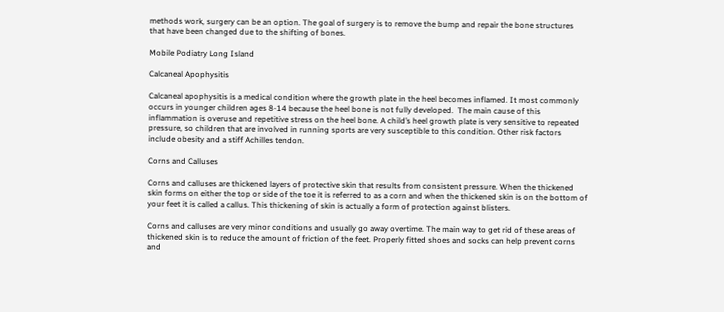methods work, surgery can be an option. The goal of surgery is to remove the bump and repair the bone structures that have been changed due to the shifting of bones.

Mobile Podiatry Long Island

Calcaneal Apophysitis

Calcaneal apophysitis is a medical condition where the growth plate in the heel becomes inflamed. It most commonly occurs in younger children ages 8-14 because the heel bone is not fully developed.  The main cause of this inflammation is overuse and repetitive stress on the heel bone. A child’s heel growth plate is very sensitive to repeated pressure, so children that are involved in running sports are very susceptible to this condition. Other risk factors include obesity and a stiff Achilles tendon.

Corns and Calluses

Corns and calluses are thickened layers of protective skin that results from consistent pressure. When the thickened skin forms on either the top or side of the toe it is referred to as a corn and when the thickened skin is on the bottom of your feet it is called a callus. This thickening of skin is actually a form of protection against blisters.

Corns and calluses are very minor conditions and usually go away overtime. The main way to get rid of these areas of thickened skin is to reduce the amount of friction of the feet. Properly fitted shoes and socks can help prevent corns and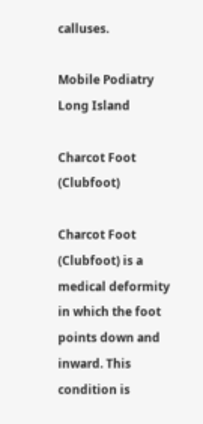calluses.

Mobile Podiatry Long Island

Charcot Foot (Clubfoot)

Charcot Foot (Clubfoot) is a medical deformity in which the foot points down and inward. This condition is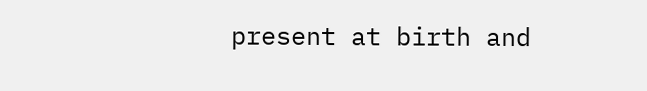present at birth and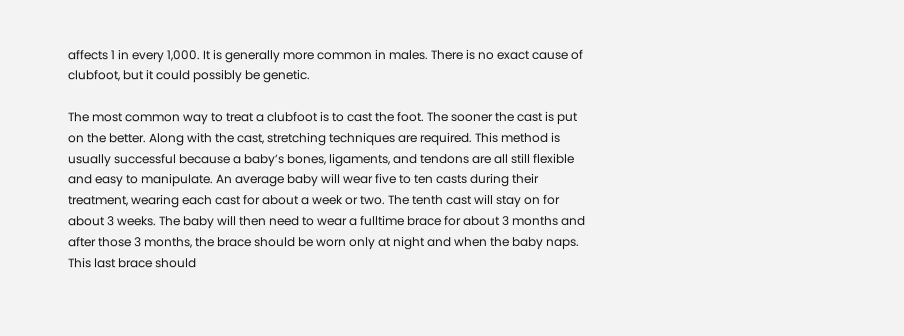affects 1 in every 1,000. It is generally more common in males. There is no exact cause of clubfoot, but it could possibly be genetic.

The most common way to treat a clubfoot is to cast the foot. The sooner the cast is put on the better. Along with the cast, stretching techniques are required. This method is usually successful because a baby’s bones, ligaments, and tendons are all still flexible and easy to manipulate. An average baby will wear five to ten casts during their treatment, wearing each cast for about a week or two. The tenth cast will stay on for about 3 weeks. The baby will then need to wear a fulltime brace for about 3 months and after those 3 months, the brace should be worn only at night and when the baby naps. This last brace should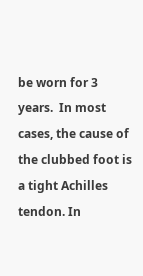be worn for 3 years.  In most cases, the cause of the clubbed foot is a tight Achilles tendon. In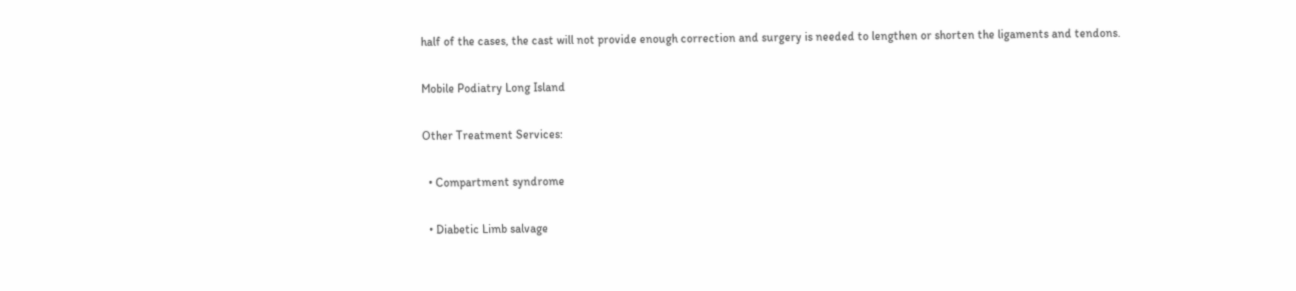half of the cases, the cast will not provide enough correction and surgery is needed to lengthen or shorten the ligaments and tendons.

Mobile Podiatry Long Island

Other Treatment Services:

  • Compartment syndrome

  • Diabetic Limb salvage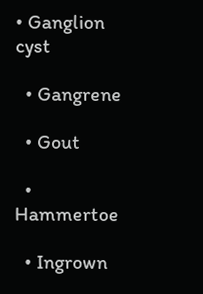• Ganglion cyst

  • Gangrene

  • Gout

  • Hammertoe

  • Ingrown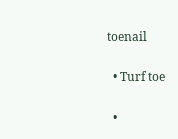toenail

  • Turf toe

  •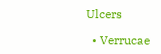Ulcers

  • Verrucae